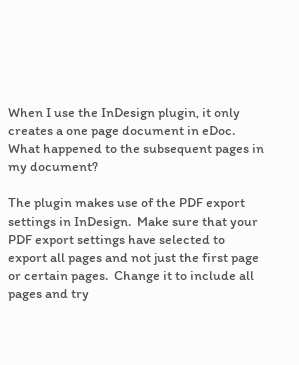When I use the InDesign plugin, it only creates a one page document in eDoc. What happened to the subsequent pages in my document?

The plugin makes use of the PDF export settings in InDesign.  Make sure that your PDF export settings have selected to export all pages and not just the first page or certain pages.  Change it to include all pages and try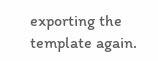exporting the template again.